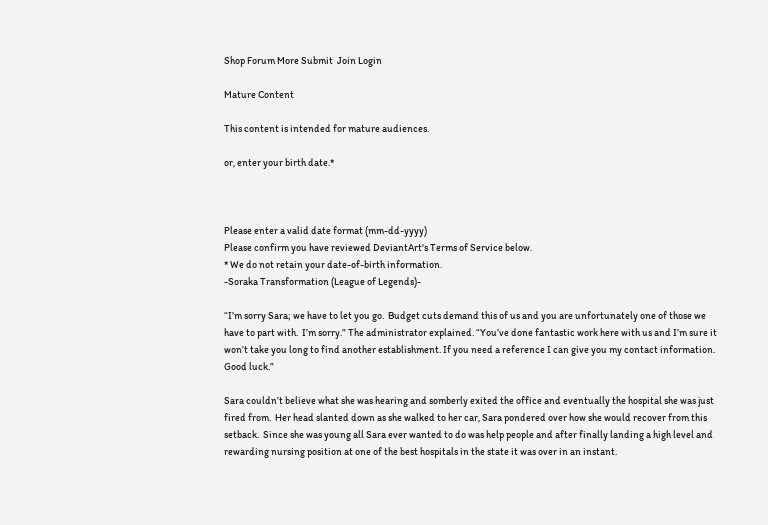Shop Forum More Submit  Join Login

Mature Content

This content is intended for mature audiences.

or, enter your birth date.*



Please enter a valid date format (mm-dd-yyyy)
Please confirm you have reviewed DeviantArt's Terms of Service below.
* We do not retain your date-of-birth information.
-Soraka Transformation (League of Legends)-

“I’m sorry Sara; we have to let you go.  Budget cuts demand this of us and you are unfortunately one of those we have to part with.  I’m sorry.” The administrator explained. “You’ve done fantastic work here with us and I’m sure it won’t take you long to find another establishment. If you need a reference I can give you my contact information.  Good luck.”

Sara couldn’t believe what she was hearing and somberly exited the office and eventually the hospital she was just fired from.  Her head slanted down as she walked to her car, Sara pondered over how she would recover from this setback.  Since she was young all Sara ever wanted to do was help people and after finally landing a high level and rewarding nursing position at one of the best hospitals in the state it was over in an instant.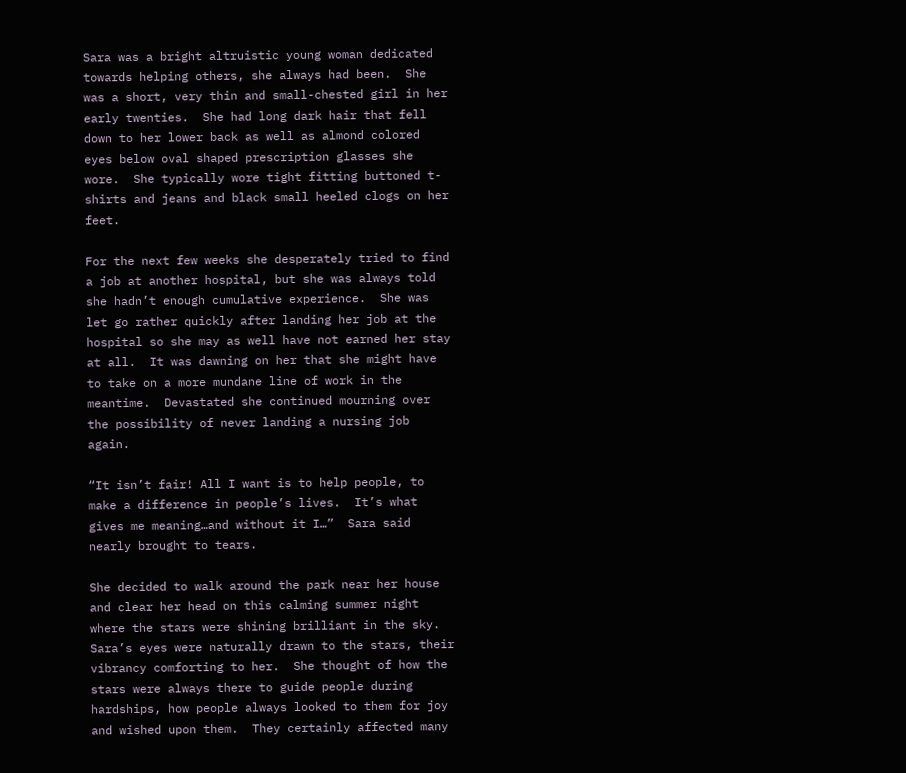Sara was a bright altruistic young woman dedicated towards helping others, she always had been.  She was a short, very thin and small-chested girl in her early twenties.  She had long dark hair that fell down to her lower back as well as almond colored eyes below oval shaped prescription glasses she wore.  She typically wore tight fitting buttoned t-shirts and jeans and black small heeled clogs on her feet.

For the next few weeks she desperately tried to find a job at another hospital, but she was always told she hadn’t enough cumulative experience.  She was let go rather quickly after landing her job at the hospital so she may as well have not earned her stay at all.  It was dawning on her that she might have to take on a more mundane line of work in the meantime.  Devastated she continued mourning over the possibility of never landing a nursing job again.

“It isn’t fair! All I want is to help people, to make a difference in people’s lives.  It’s what gives me meaning…and without it I…”  Sara said nearly brought to tears.

She decided to walk around the park near her house and clear her head on this calming summer night where the stars were shining brilliant in the sky.  Sara’s eyes were naturally drawn to the stars, their vibrancy comforting to her.  She thought of how the stars were always there to guide people during hardships, how people always looked to them for joy and wished upon them.  They certainly affected many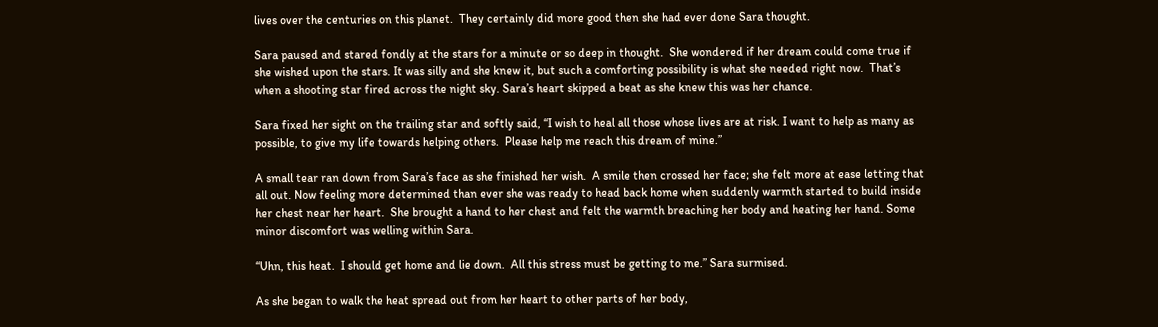lives over the centuries on this planet.  They certainly did more good then she had ever done Sara thought.

Sara paused and stared fondly at the stars for a minute or so deep in thought.  She wondered if her dream could come true if she wished upon the stars. It was silly and she knew it, but such a comforting possibility is what she needed right now.  That’s when a shooting star fired across the night sky. Sara’s heart skipped a beat as she knew this was her chance.

Sara fixed her sight on the trailing star and softly said, “I wish to heal all those whose lives are at risk. I want to help as many as possible, to give my life towards helping others.  Please help me reach this dream of mine.”

A small tear ran down from Sara’s face as she finished her wish.  A smile then crossed her face; she felt more at ease letting that all out. Now feeling more determined than ever she was ready to head back home when suddenly warmth started to build inside her chest near her heart.  She brought a hand to her chest and felt the warmth breaching her body and heating her hand. Some minor discomfort was welling within Sara.

“Uhn, this heat.  I should get home and lie down.  All this stress must be getting to me.” Sara surmised.

As she began to walk the heat spread out from her heart to other parts of her body,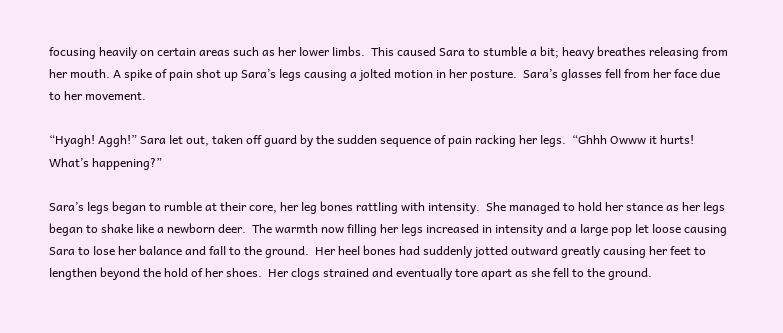focusing heavily on certain areas such as her lower limbs.  This caused Sara to stumble a bit; heavy breathes releasing from her mouth. A spike of pain shot up Sara’s legs causing a jolted motion in her posture.  Sara’s glasses fell from her face due to her movement.

“Hyagh! Aggh!” Sara let out, taken off guard by the sudden sequence of pain racking her legs.  “Ghhh Owww it hurts! What’s happening?”

Sara’s legs began to rumble at their core, her leg bones rattling with intensity.  She managed to hold her stance as her legs began to shake like a newborn deer.  The warmth now filling her legs increased in intensity and a large pop let loose causing Sara to lose her balance and fall to the ground.  Her heel bones had suddenly jotted outward greatly causing her feet to lengthen beyond the hold of her shoes.  Her clogs strained and eventually tore apart as she fell to the ground.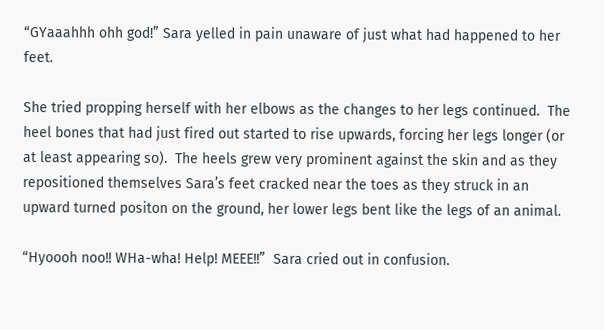“GYaaahhh ohh god!” Sara yelled in pain unaware of just what had happened to her feet.

She tried propping herself with her elbows as the changes to her legs continued.  The heel bones that had just fired out started to rise upwards, forcing her legs longer (or at least appearing so).  The heels grew very prominent against the skin and as they repositioned themselves Sara’s feet cracked near the toes as they struck in an upward turned positon on the ground, her lower legs bent like the legs of an animal.

“Hyoooh noo!! WHa-wha! Help! MEEE!!”  Sara cried out in confusion.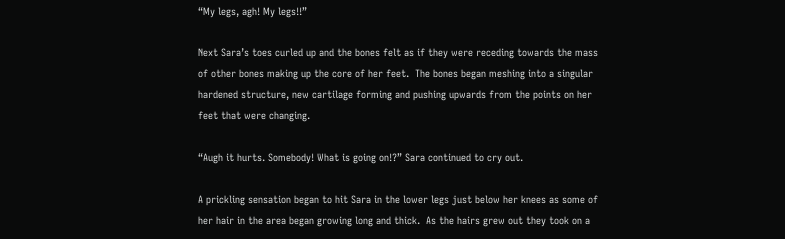“My legs, agh! My legs!!”

Next Sara’s toes curled up and the bones felt as if they were receding towards the mass of other bones making up the core of her feet.  The bones began meshing into a singular hardened structure, new cartilage forming and pushing upwards from the points on her feet that were changing.

“Augh it hurts. Somebody! What is going on!?” Sara continued to cry out.

A prickling sensation began to hit Sara in the lower legs just below her knees as some of her hair in the area began growing long and thick.  As the hairs grew out they took on a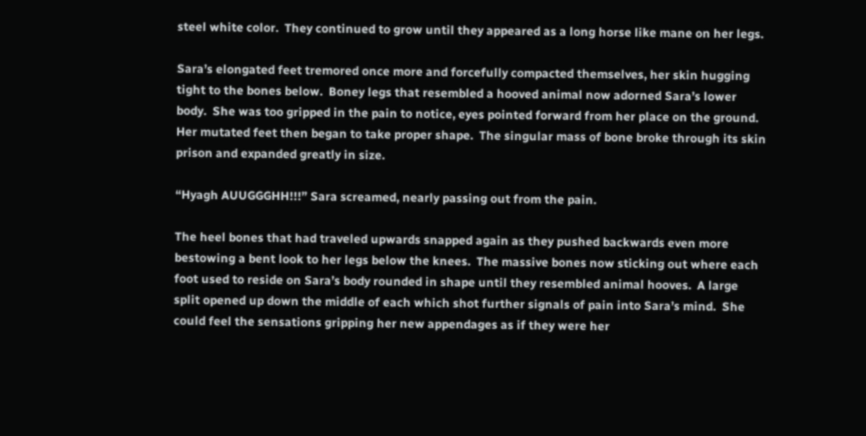steel white color.  They continued to grow until they appeared as a long horse like mane on her legs.

Sara’s elongated feet tremored once more and forcefully compacted themselves, her skin hugging tight to the bones below.  Boney legs that resembled a hooved animal now adorned Sara’s lower body.  She was too gripped in the pain to notice, eyes pointed forward from her place on the ground.  Her mutated feet then began to take proper shape.  The singular mass of bone broke through its skin prison and expanded greatly in size.

“Hyagh AUUGGGHH!!!” Sara screamed, nearly passing out from the pain.

The heel bones that had traveled upwards snapped again as they pushed backwards even more bestowing a bent look to her legs below the knees.  The massive bones now sticking out where each foot used to reside on Sara’s body rounded in shape until they resembled animal hooves.  A large split opened up down the middle of each which shot further signals of pain into Sara’s mind.  She could feel the sensations gripping her new appendages as if they were her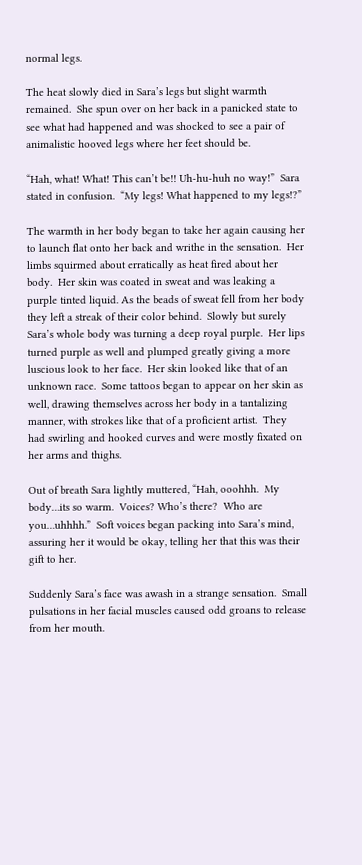normal legs.

The heat slowly died in Sara’s legs but slight warmth remained.  She spun over on her back in a panicked state to see what had happened and was shocked to see a pair of animalistic hooved legs where her feet should be.

“Hah, what! What! This can’t be!! Uh-hu-huh no way!”  Sara stated in confusion.  “My legs! What happened to my legs!?”

The warmth in her body began to take her again causing her to launch flat onto her back and writhe in the sensation.  Her limbs squirmed about erratically as heat fired about her body.  Her skin was coated in sweat and was leaking a purple tinted liquid. As the beads of sweat fell from her body they left a streak of their color behind.  Slowly but surely Sara’s whole body was turning a deep royal purple.  Her lips turned purple as well and plumped greatly giving a more luscious look to her face.  Her skin looked like that of an unknown race.  Some tattoos began to appear on her skin as well, drawing themselves across her body in a tantalizing manner, with strokes like that of a proficient artist.  They had swirling and hooked curves and were mostly fixated on her arms and thighs.

Out of breath Sara lightly muttered, “Hah, ooohhh.  My body…its so warm.  Voices? Who’s there?  Who are you…uhhhh.”  Soft voices began packing into Sara’s mind, assuring her it would be okay, telling her that this was their gift to her.

Suddenly Sara’s face was awash in a strange sensation.  Small pulsations in her facial muscles caused odd groans to release from her mouth.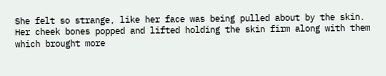She felt so strange, like her face was being pulled about by the skin.  Her cheek bones popped and lifted holding the skin firm along with them which brought more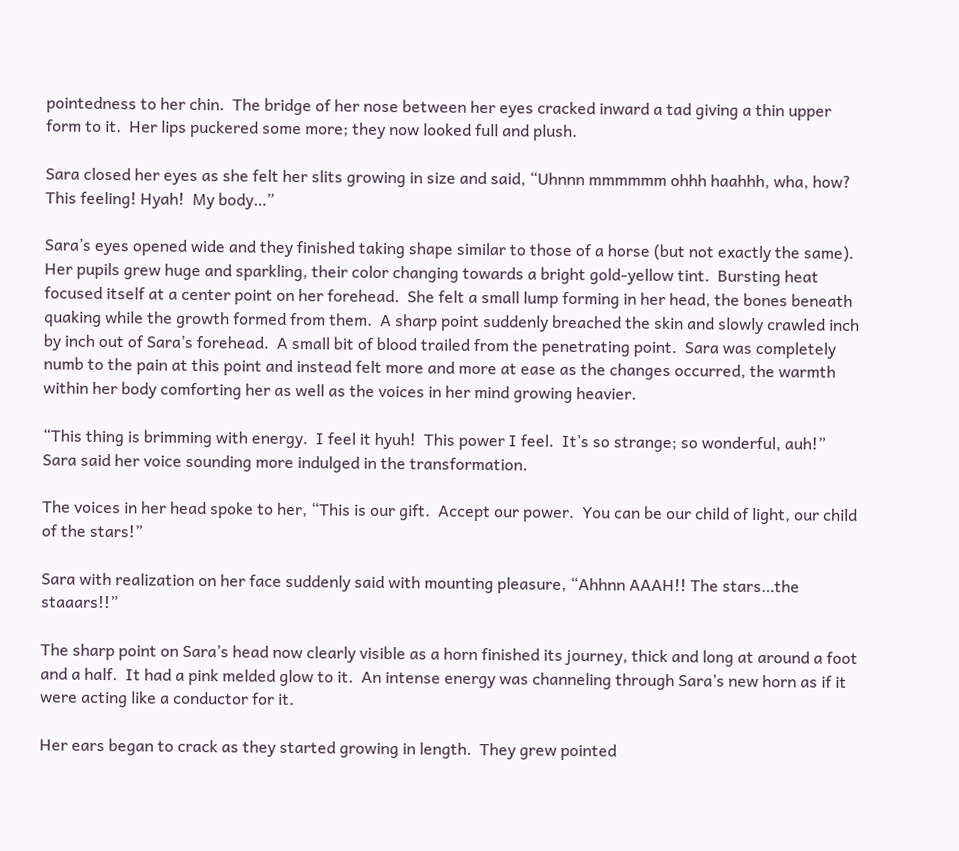pointedness to her chin.  The bridge of her nose between her eyes cracked inward a tad giving a thin upper form to it.  Her lips puckered some more; they now looked full and plush.

Sara closed her eyes as she felt her slits growing in size and said, “Uhnnn mmmmmm ohhh haahhh, wha, how? This feeling! Hyah!  My body…”

Sara’s eyes opened wide and they finished taking shape similar to those of a horse (but not exactly the same).  Her pupils grew huge and sparkling, their color changing towards a bright gold-yellow tint.  Bursting heat focused itself at a center point on her forehead.  She felt a small lump forming in her head, the bones beneath quaking while the growth formed from them.  A sharp point suddenly breached the skin and slowly crawled inch by inch out of Sara’s forehead.  A small bit of blood trailed from the penetrating point.  Sara was completely numb to the pain at this point and instead felt more and more at ease as the changes occurred, the warmth within her body comforting her as well as the voices in her mind growing heavier.

“This thing is brimming with energy.  I feel it hyuh!  This power I feel.  It’s so strange; so wonderful, auh!”  Sara said her voice sounding more indulged in the transformation.

The voices in her head spoke to her, “This is our gift.  Accept our power.  You can be our child of light, our child of the stars!”

Sara with realization on her face suddenly said with mounting pleasure, “Ahhnn AAAH!! The stars…the staaars!!”

The sharp point on Sara’s head now clearly visible as a horn finished its journey, thick and long at around a foot and a half.  It had a pink melded glow to it.  An intense energy was channeling through Sara’s new horn as if it were acting like a conductor for it.

Her ears began to crack as they started growing in length.  They grew pointed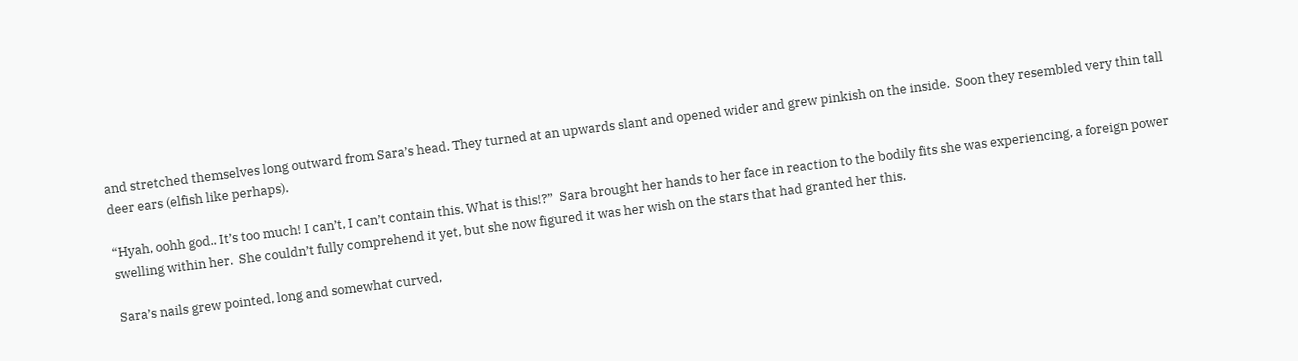and stretched themselves long outward from Sara’s head. They turned at an upwards slant and opened wider and grew pinkish on the inside.  Soon they resembled very thin tall deer ears (elfish like perhaps).

“Hyah, oohh god.. It’s too much! I can’t, I can’t contain this. What is this!?”  Sara brought her hands to her face in reaction to the bodily fits she was experiencing, a foreign power swelling within her.  She couldn’t fully comprehend it yet, but she now figured it was her wish on the stars that had granted her this.

Sara’s nails grew pointed, long and somewhat curved,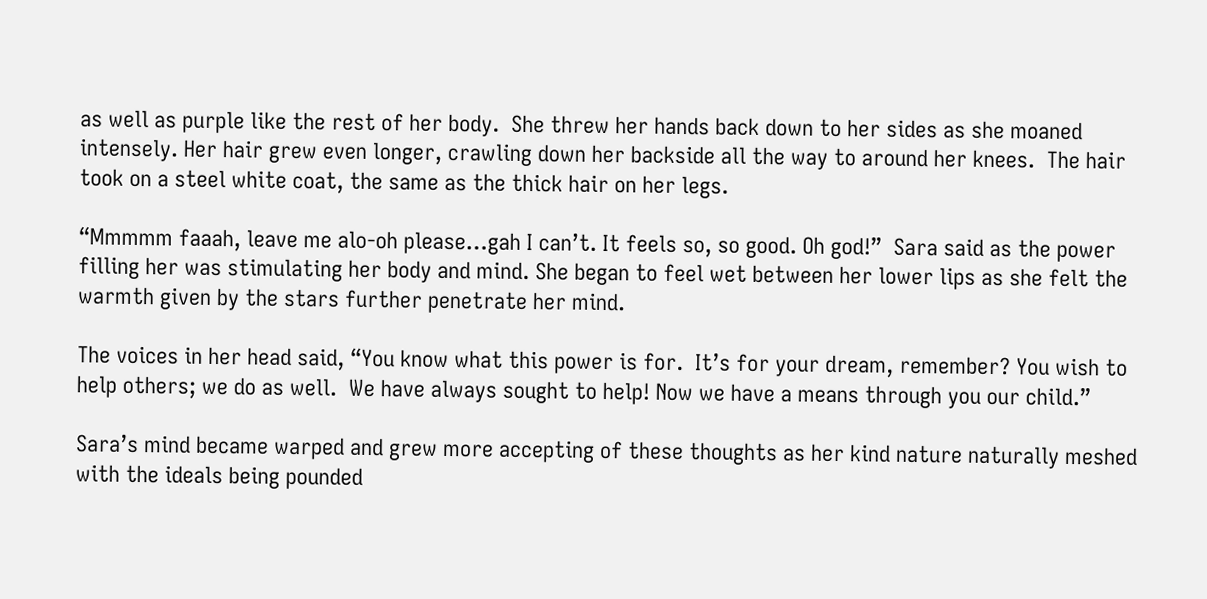as well as purple like the rest of her body.  She threw her hands back down to her sides as she moaned intensely. Her hair grew even longer, crawling down her backside all the way to around her knees.  The hair took on a steel white coat, the same as the thick hair on her legs.

“Mmmmm faaah, leave me alo-oh please…gah I can’t. It feels so, so good. Oh god!”  Sara said as the power filling her was stimulating her body and mind. She began to feel wet between her lower lips as she felt the warmth given by the stars further penetrate her mind.

The voices in her head said, “You know what this power is for.  It’s for your dream, remember? You wish to help others; we do as well.  We have always sought to help! Now we have a means through you our child.”

Sara’s mind became warped and grew more accepting of these thoughts as her kind nature naturally meshed with the ideals being pounded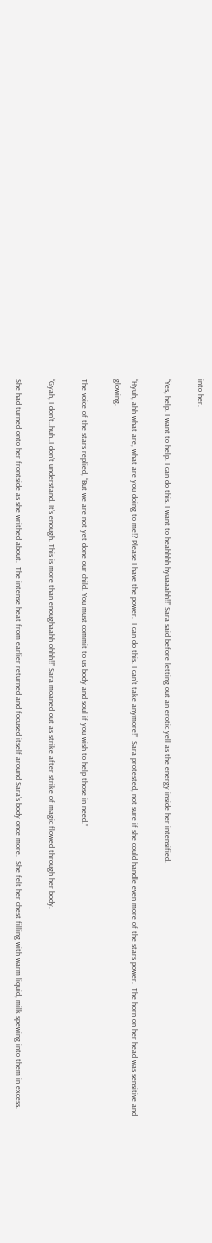into her.

“Yes, help. I want to help. I can do this. I want to heahhhh hyuaaahh!!” Sara said before letting out an erotic yell as the energy inside her intensified.

“Hyuh, ahh what are, what are you doing to me!? Please I have the power.  I can do this. I can’t take anymore!”  Sara protested, not sure if she could handle even more of the stars power.  The horn on her head was sensitive and glowing.

The voice of the stars replied, “But we are not yet done our child. You must commit to us body and soul if you wish to help those in need.”

“Gyah, I don’t..huh..I don’t understand. It’s enough. This is more than enoughaahh ohhh!!” Sara moaned out as strike after strike of magic flowed through her body.

She had turned onto her frontside as she writhed about.  The intense heat from earlier returned and focused itself around Sara’s body once more.  She felt her chest filling with warm liquid, milk spewing into them in excess.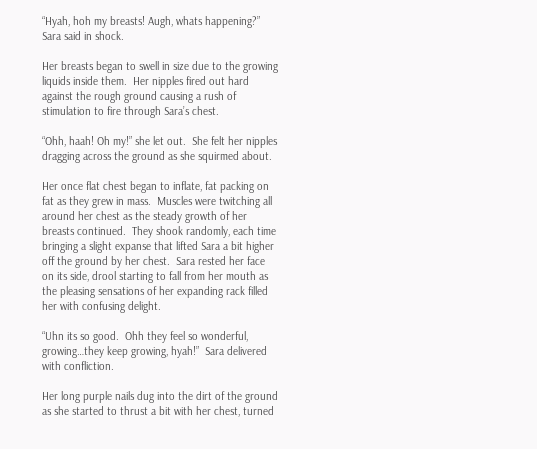“Hyah, hoh my breasts! Augh, whats happening?” Sara said in shock.

Her breasts began to swell in size due to the growing liquids inside them.  Her nipples fired out hard against the rough ground causing a rush of stimulation to fire through Sara’s chest.

“Ohh, haah! Oh my!” she let out.  She felt her nipples dragging across the ground as she squirmed about.

Her once flat chest began to inflate, fat packing on fat as they grew in mass.  Muscles were twitching all around her chest as the steady growth of her breasts continued.  They shook randomly, each time bringing a slight expanse that lifted Sara a bit higher off the ground by her chest.  Sara rested her face on its side, drool starting to fall from her mouth as the pleasing sensations of her expanding rack filled her with confusing delight.

“Uhn its so good.  Ohh they feel so wonderful, growing…they keep growing, hyah!”  Sara delivered with confliction.

Her long purple nails dug into the dirt of the ground as she started to thrust a bit with her chest, turned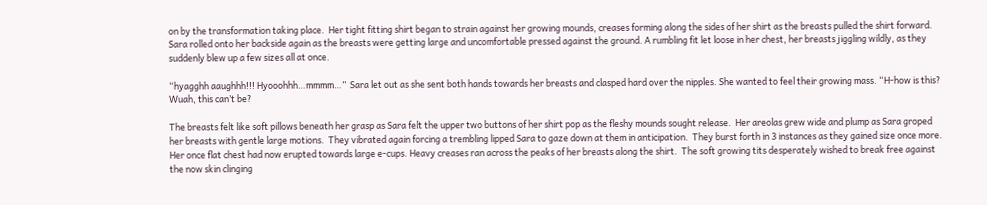on by the transformation taking place.  Her tight fitting shirt began to strain against her growing mounds, creases forming along the sides of her shirt as the breasts pulled the shirt forward. Sara rolled onto her backside again as the breasts were getting large and uncomfortable pressed against the ground. A rumbling fit let loose in her chest, her breasts jiggling wildly, as they suddenly blew up a few sizes all at once.

“hyagghh aaughhh!!! Hyooohhh…mmmm…”  Sara let out as she sent both hands towards her breasts and clasped hard over the nipples. She wanted to feel their growing mass. “H-how is this? Wuah, this can’t be?

The breasts felt like soft pillows beneath her grasp as Sara felt the upper two buttons of her shirt pop as the fleshy mounds sought release.  Her areolas grew wide and plump as Sara groped her breasts with gentle large motions.  They vibrated again forcing a trembling lipped Sara to gaze down at them in anticipation.  They burst forth in 3 instances as they gained size once more.  Her once flat chest had now erupted towards large e-cups. Heavy creases ran across the peaks of her breasts along the shirt.  The soft growing tits desperately wished to break free against the now skin clinging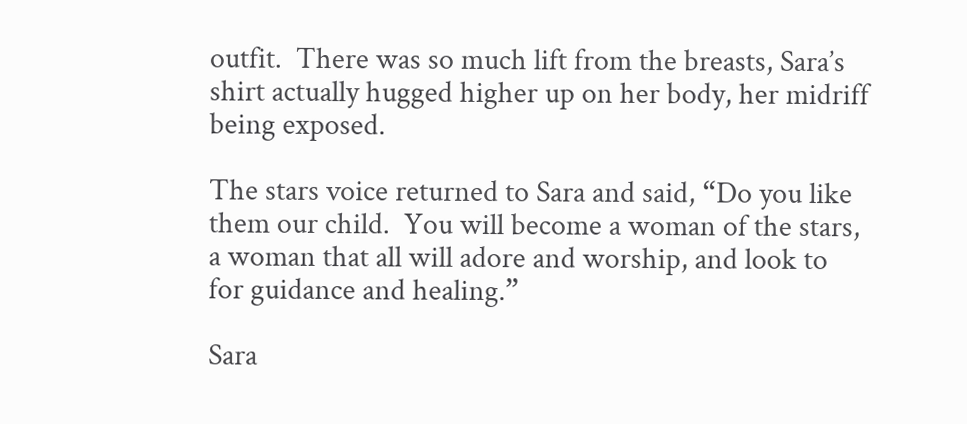outfit.  There was so much lift from the breasts, Sara’s shirt actually hugged higher up on her body, her midriff being exposed.

The stars voice returned to Sara and said, “Do you like them our child.  You will become a woman of the stars, a woman that all will adore and worship, and look to for guidance and healing.”

Sara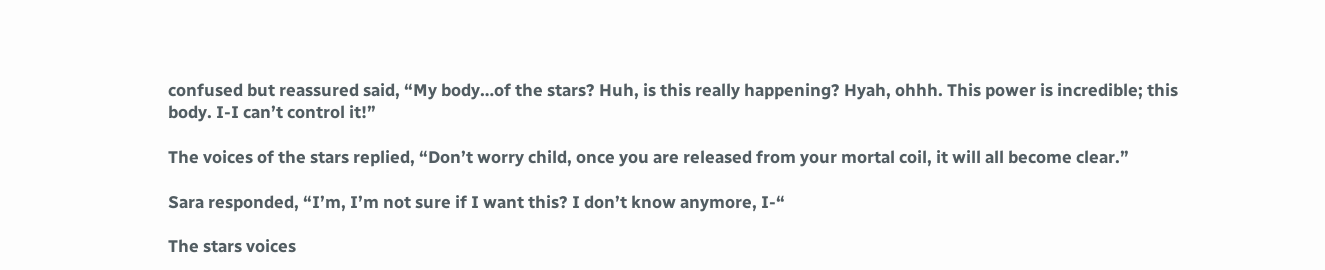confused but reassured said, “My body…of the stars? Huh, is this really happening? Hyah, ohhh. This power is incredible; this body. I-I can’t control it!”

The voices of the stars replied, “Don’t worry child, once you are released from your mortal coil, it will all become clear.”

Sara responded, “I’m, I’m not sure if I want this? I don’t know anymore, I-“

The stars voices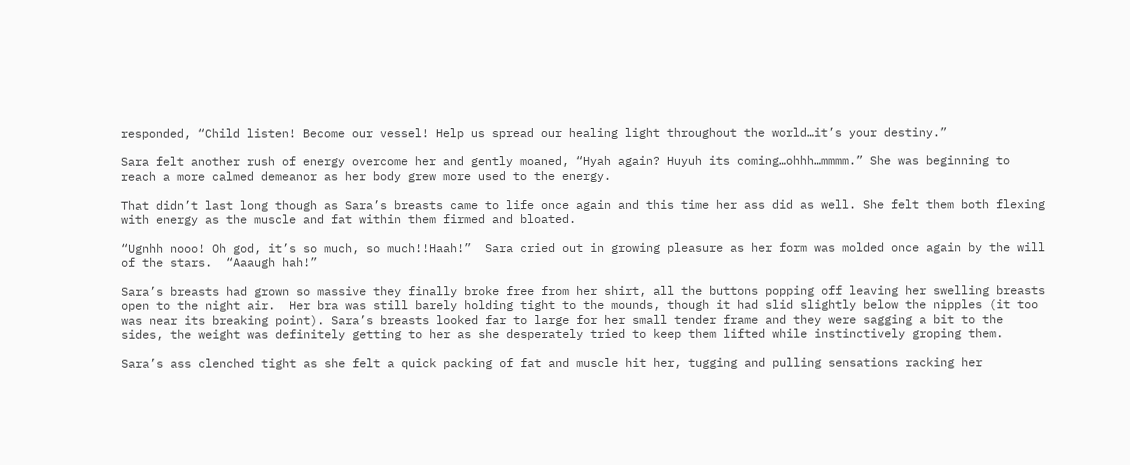responded, “Child listen! Become our vessel! Help us spread our healing light throughout the world…it’s your destiny.”

Sara felt another rush of energy overcome her and gently moaned, “Hyah again? Huyuh its coming…ohhh…mmmm.” She was beginning to reach a more calmed demeanor as her body grew more used to the energy.

That didn’t last long though as Sara’s breasts came to life once again and this time her ass did as well. She felt them both flexing with energy as the muscle and fat within them firmed and bloated.

“Ugnhh nooo! Oh god, it’s so much, so much!!Haah!”  Sara cried out in growing pleasure as her form was molded once again by the will of the stars.  “Aaaugh hah!”

Sara’s breasts had grown so massive they finally broke free from her shirt, all the buttons popping off leaving her swelling breasts open to the night air.  Her bra was still barely holding tight to the mounds, though it had slid slightly below the nipples (it too was near its breaking point). Sara’s breasts looked far to large for her small tender frame and they were sagging a bit to the sides, the weight was definitely getting to her as she desperately tried to keep them lifted while instinctively groping them.

Sara’s ass clenched tight as she felt a quick packing of fat and muscle hit her, tugging and pulling sensations racking her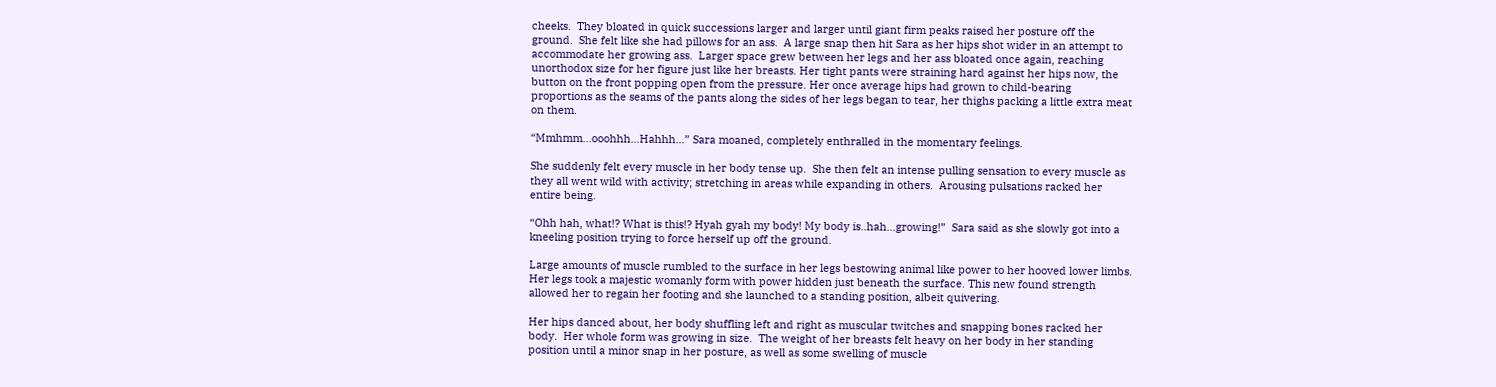cheeks.  They bloated in quick successions larger and larger until giant firm peaks raised her posture off the ground.  She felt like she had pillows for an ass.  A large snap then hit Sara as her hips shot wider in an attempt to accommodate her growing ass.  Larger space grew between her legs and her ass bloated once again, reaching unorthodox size for her figure just like her breasts. Her tight pants were straining hard against her hips now, the button on the front popping open from the pressure. Her once average hips had grown to child-bearing proportions as the seams of the pants along the sides of her legs began to tear, her thighs packing a little extra meat on them.

“Mmhmm…ooohhh…Hahhh…” Sara moaned, completely enthralled in the momentary feelings.

She suddenly felt every muscle in her body tense up.  She then felt an intense pulling sensation to every muscle as they all went wild with activity; stretching in areas while expanding in others.  Arousing pulsations racked her entire being.

“Ohh hah, what!? What is this!? Hyah gyah my body! My body is..hah…growing!”  Sara said as she slowly got into a kneeling position trying to force herself up off the ground.

Large amounts of muscle rumbled to the surface in her legs bestowing animal like power to her hooved lower limbs.  Her legs took a majestic womanly form with power hidden just beneath the surface. This new found strength allowed her to regain her footing and she launched to a standing position, albeit quivering.

Her hips danced about, her body shuffling left and right as muscular twitches and snapping bones racked her body.  Her whole form was growing in size.  The weight of her breasts felt heavy on her body in her standing position until a minor snap in her posture, as well as some swelling of muscle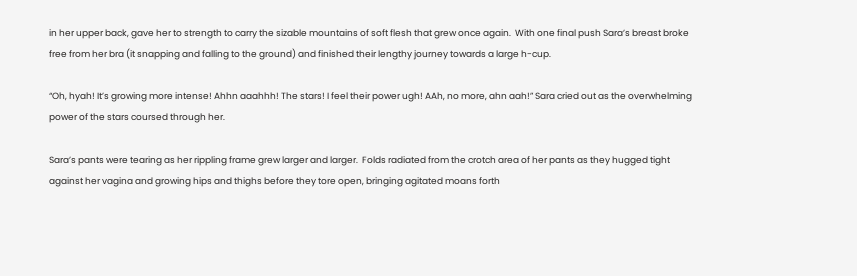in her upper back, gave her to strength to carry the sizable mountains of soft flesh that grew once again.  With one final push Sara’s breast broke free from her bra (it snapping and falling to the ground) and finished their lengthy journey towards a large h-cup.

“Oh, hyah! It’s growing more intense! Ahhn aaahhh! The stars! I feel their power ugh! AAh, no more, ahn aah!” Sara cried out as the overwhelming power of the stars coursed through her.

Sara’s pants were tearing as her rippling frame grew larger and larger.  Folds radiated from the crotch area of her pants as they hugged tight against her vagina and growing hips and thighs before they tore open, bringing agitated moans forth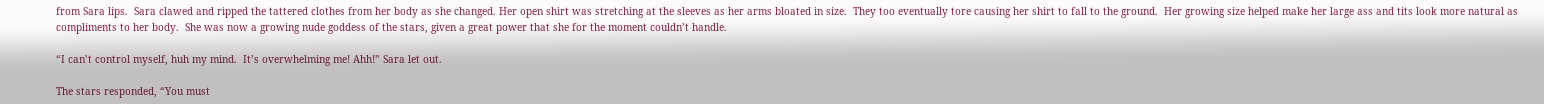from Sara lips.  Sara clawed and ripped the tattered clothes from her body as she changed. Her open shirt was stretching at the sleeves as her arms bloated in size.  They too eventually tore causing her shirt to fall to the ground.  Her growing size helped make her large ass and tits look more natural as compliments to her body.  She was now a growing nude goddess of the stars, given a great power that she for the moment couldn’t handle.

“I can’t control myself, huh my mind.  It’s overwhelming me! Ahh!” Sara let out.

The stars responded, “You must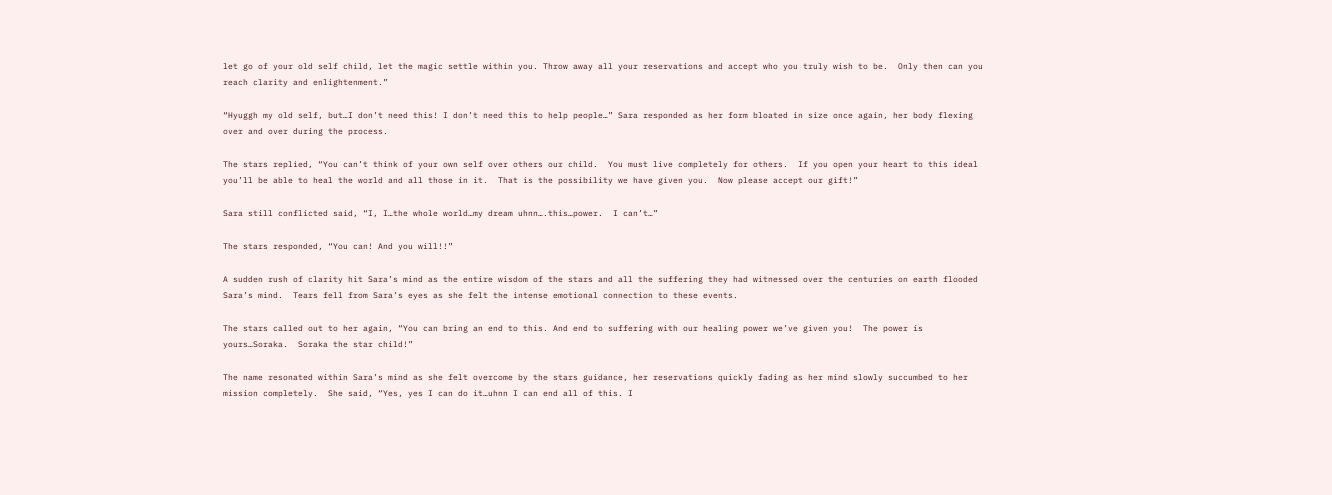let go of your old self child, let the magic settle within you. Throw away all your reservations and accept who you truly wish to be.  Only then can you reach clarity and enlightenment.”

“Hyuggh my old self, but…I don’t need this! I don’t need this to help people…” Sara responded as her form bloated in size once again, her body flexing over and over during the process.

The stars replied, “You can’t think of your own self over others our child.  You must live completely for others.  If you open your heart to this ideal you’ll be able to heal the world and all those in it.  That is the possibility we have given you.  Now please accept our gift!”

Sara still conflicted said, “I, I…the whole world…my dream uhnn….this…power.  I can’t…”

The stars responded, “You can! And you will!!”

A sudden rush of clarity hit Sara’s mind as the entire wisdom of the stars and all the suffering they had witnessed over the centuries on earth flooded Sara’s mind.  Tears fell from Sara’s eyes as she felt the intense emotional connection to these events.

The stars called out to her again, “You can bring an end to this. And end to suffering with our healing power we’ve given you!  The power is yours…Soraka.  Soraka the star child!”

The name resonated within Sara’s mind as she felt overcome by the stars guidance, her reservations quickly fading as her mind slowly succumbed to her mission completely.  She said, “Yes, yes I can do it…uhnn I can end all of this. I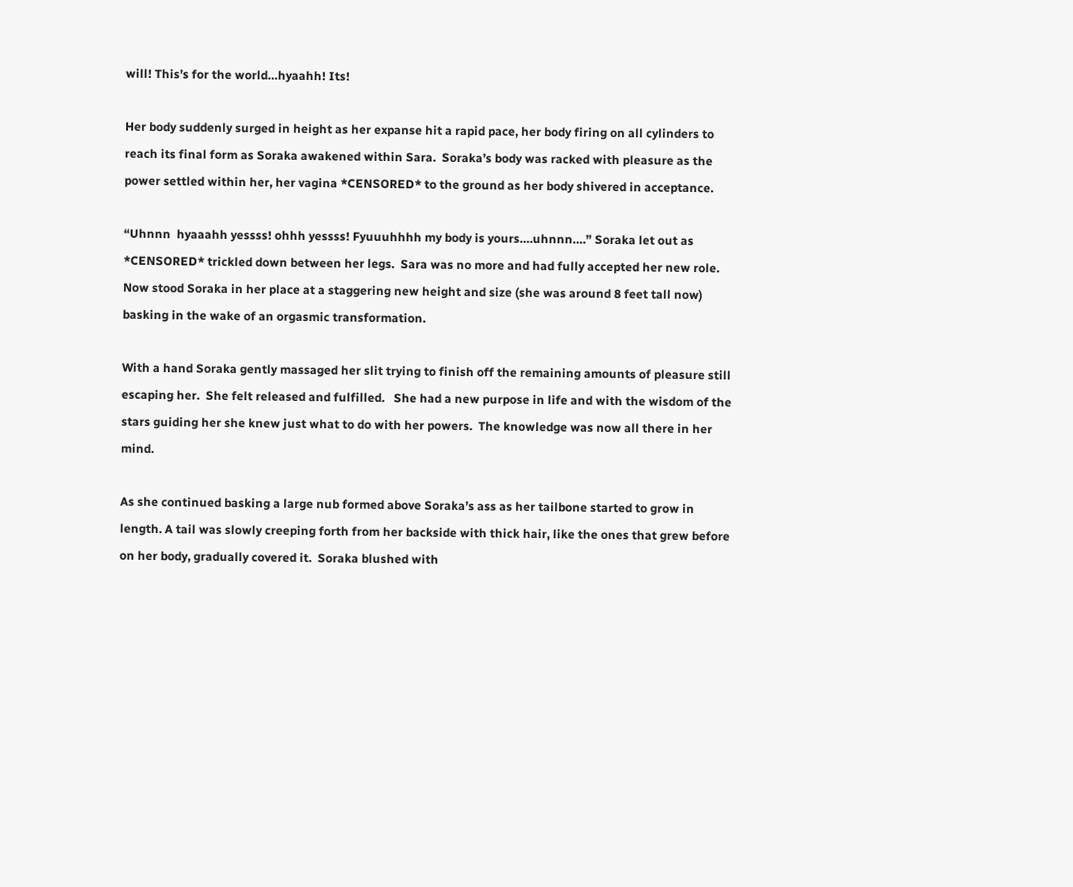will! This’s for the world…hyaahh! Its!

Her body suddenly surged in height as her expanse hit a rapid pace, her body firing on all cylinders to reach its final form as Soraka awakened within Sara.  Soraka’s body was racked with pleasure as the power settled within her, her vagina *CENSORED* to the ground as her body shivered in acceptance.

“Uhnnn  hyaaahh yessss! ohhh yessss! Fyuuuhhhh my body is yours….uhnnn….” Soraka let out as *CENSORED* trickled down between her legs.  Sara was no more and had fully accepted her new role. Now stood Soraka in her place at a staggering new height and size (she was around 8 feet tall now) basking in the wake of an orgasmic transformation.

With a hand Soraka gently massaged her slit trying to finish off the remaining amounts of pleasure still escaping her.  She felt released and fulfilled.   She had a new purpose in life and with the wisdom of the stars guiding her she knew just what to do with her powers.  The knowledge was now all there in her mind.

As she continued basking a large nub formed above Soraka’s ass as her tailbone started to grow in length. A tail was slowly creeping forth from her backside with thick hair, like the ones that grew before on her body, gradually covered it.  Soraka blushed with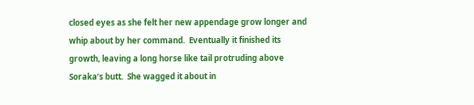closed eyes as she felt her new appendage grow longer and whip about by her command.  Eventually it finished its growth, leaving a long horse like tail protruding above Soraka’s butt.  She wagged it about in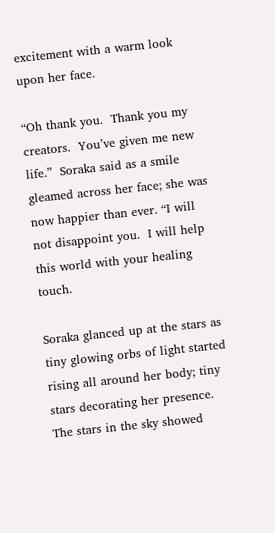excitement with a warm look upon her face.

“Oh thank you.  Thank you my creators.  You’ve given me new life.”  Soraka said as a smile gleamed across her face; she was now happier than ever. “I will not disappoint you.  I will help this world with your healing touch.

Soraka glanced up at the stars as tiny glowing orbs of light started rising all around her body; tiny stars decorating her presence. The stars in the sky showed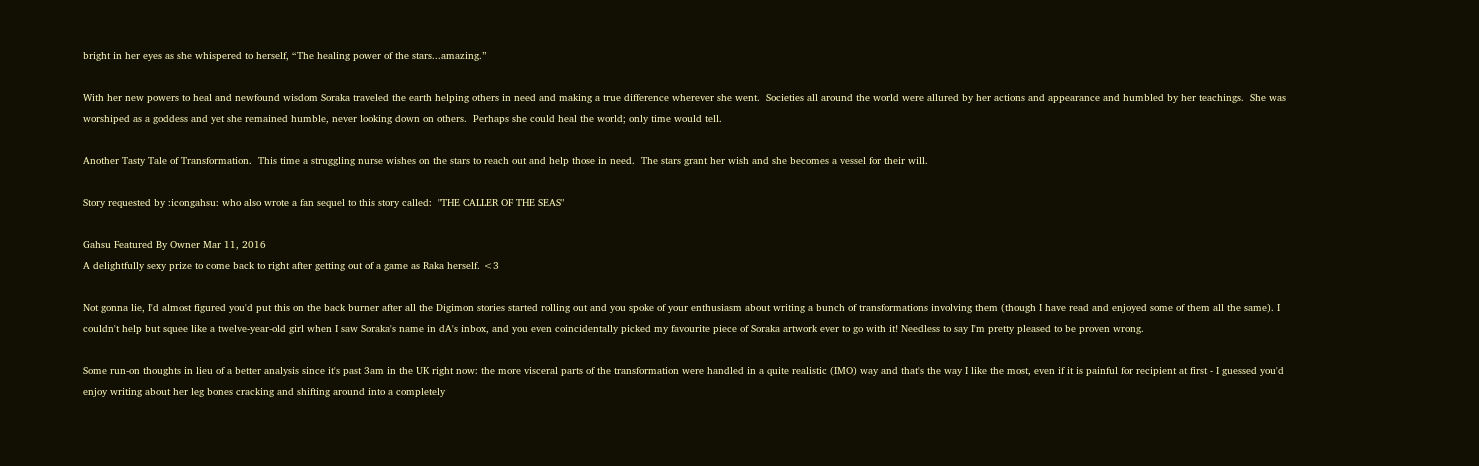bright in her eyes as she whispered to herself, “The healing power of the stars...amazing.”

With her new powers to heal and newfound wisdom Soraka traveled the earth helping others in need and making a true difference wherever she went.  Societies all around the world were allured by her actions and appearance and humbled by her teachings.  She was worshiped as a goddess and yet she remained humble, never looking down on others.  Perhaps she could heal the world; only time would tell.

Another Tasty Tale of Transformation.  This time a struggling nurse wishes on the stars to reach out and help those in need.  The stars grant her wish and she becomes a vessel for their will.

Story requested by :icongahsu: who also wrote a fan sequel to this story called:  "THE CALLER OF THE SEAS"

Gahsu Featured By Owner Mar 11, 2016
A delightfully sexy prize to come back to right after getting out of a game as Raka herself. <3

Not gonna lie, I'd almost figured you'd put this on the back burner after all the Digimon stories started rolling out and you spoke of your enthusiasm about writing a bunch of transformations involving them (though I have read and enjoyed some of them all the same). I couldn't help but squee like a twelve-year-old girl when I saw Soraka's name in dA's inbox, and you even coincidentally picked my favourite piece of Soraka artwork ever to go with it! Needless to say I'm pretty pleased to be proven wrong.

Some run-on thoughts in lieu of a better analysis since it's past 3am in the UK right now: the more visceral parts of the transformation were handled in a quite realistic (IMO) way and that's the way I like the most, even if it is painful for recipient at first - I guessed you'd enjoy writing about her leg bones cracking and shifting around into a completely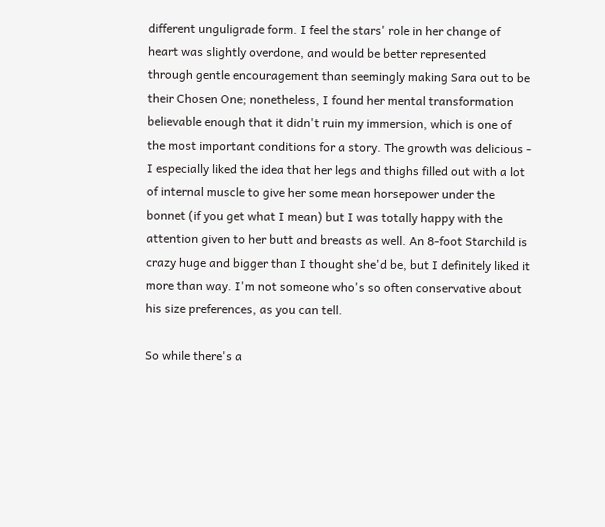different unguligrade form. I feel the stars' role in her change of heart was slightly overdone, and would be better represented through gentle encouragement than seemingly making Sara out to be their Chosen One; nonetheless, I found her mental transformation believable enough that it didn't ruin my immersion, which is one of the most important conditions for a story. The growth was delicious - I especially liked the idea that her legs and thighs filled out with a lot of internal muscle to give her some mean horsepower under the bonnet (if you get what I mean) but I was totally happy with the attention given to her butt and breasts as well. An 8-foot Starchild is crazy huge and bigger than I thought she'd be, but I definitely liked it more than way. I'm not someone who's so often conservative about his size preferences, as you can tell.

So while there's a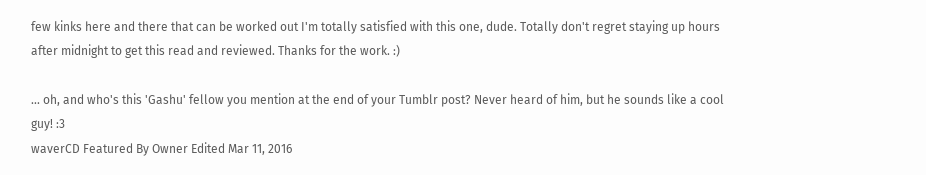few kinks here and there that can be worked out I'm totally satisfied with this one, dude. Totally don't regret staying up hours after midnight to get this read and reviewed. Thanks for the work. :)

... oh, and who's this 'Gashu' fellow you mention at the end of your Tumblr post? Never heard of him, but he sounds like a cool guy! :3
waverCD Featured By Owner Edited Mar 11, 2016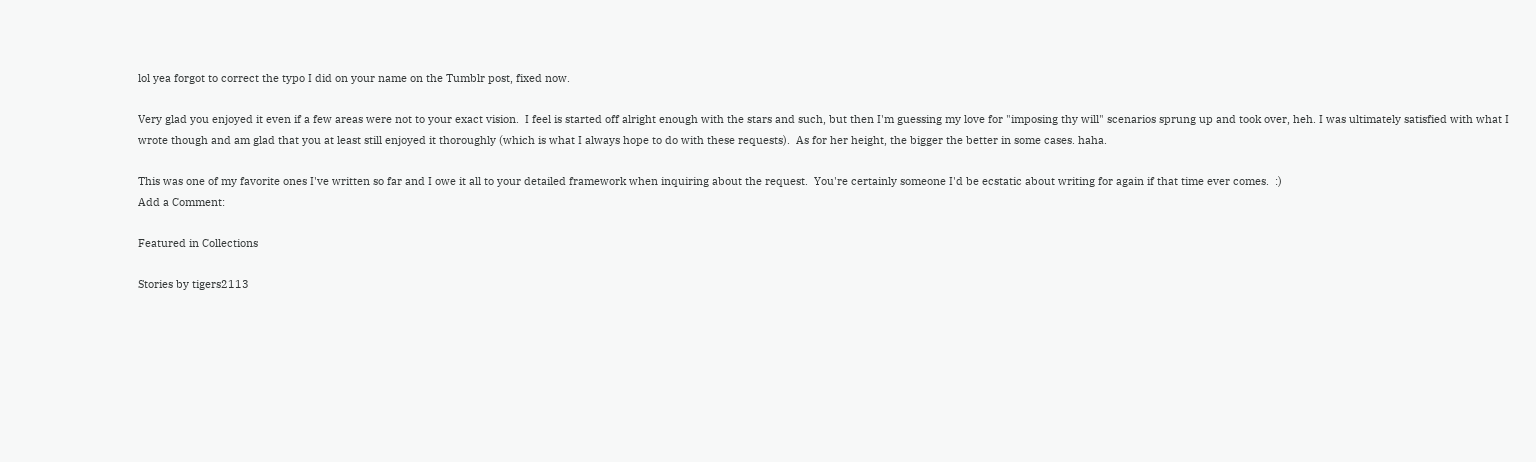lol yea forgot to correct the typo I did on your name on the Tumblr post, fixed now.

Very glad you enjoyed it even if a few areas were not to your exact vision.  I feel is started off alright enough with the stars and such, but then I'm guessing my love for "imposing thy will" scenarios sprung up and took over, heh. I was ultimately satisfied with what I wrote though and am glad that you at least still enjoyed it thoroughly (which is what I always hope to do with these requests).  As for her height, the bigger the better in some cases. haha.

This was one of my favorite ones I've written so far and I owe it all to your detailed framework when inquiring about the request.  You're certainly someone I'd be ecstatic about writing for again if that time ever comes.  :)
Add a Comment:

Featured in Collections

Stories by tigers2113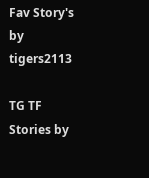Fav Story's by tigers2113

TG TF Stories by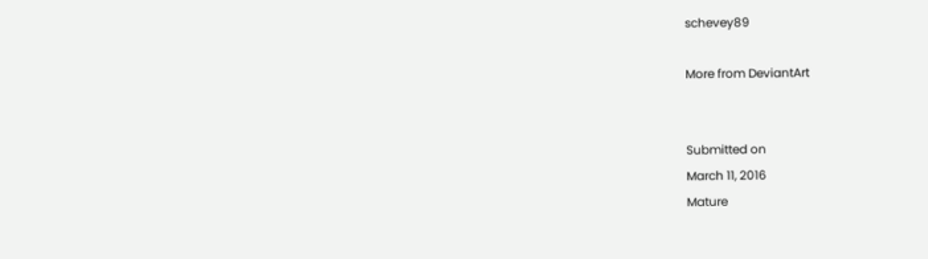schevey89

More from DeviantArt


Submitted on
March 11, 2016
Mature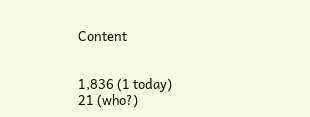Content


1,836 (1 today)
21 (who?)